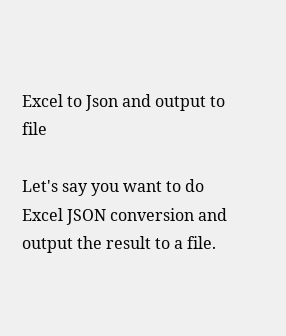Excel to Json and output to file

Let's say you want to do Excel JSON conversion and output the result to a file.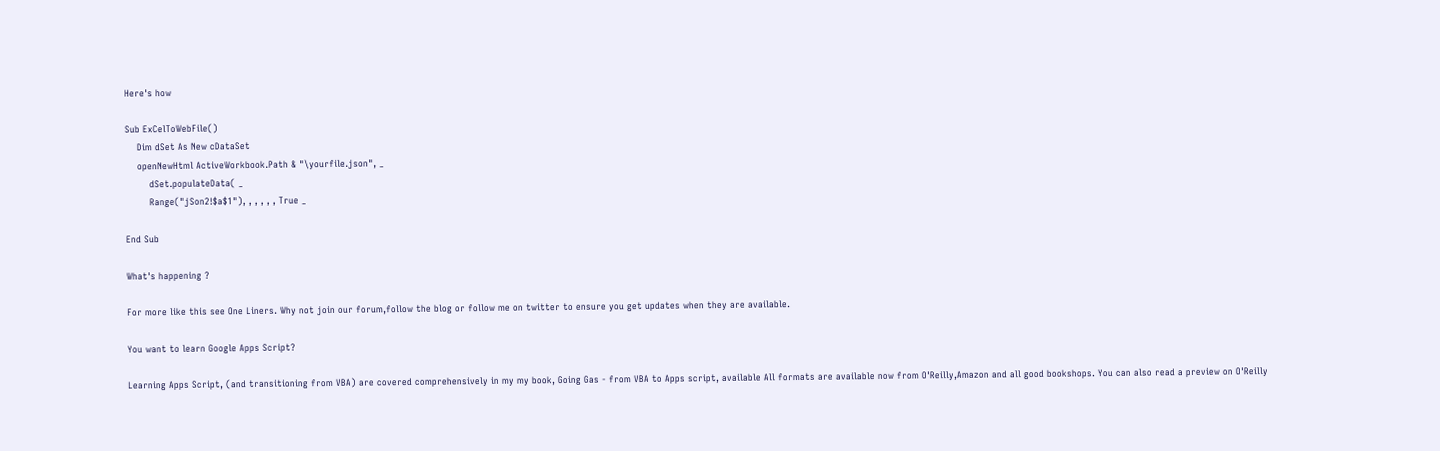Here's how

Sub ExCelToWebFile()
    Dim dSet As New cDataSet
    openNewHtml ActiveWorkbook.Path & "\yourfile.json", _
        dSet.populateData( _
        Range("jSon2!$a$1"), , , , , , True _

End Sub

What's happening ?

For more like this see One Liners. Why not join our forum,follow the blog or follow me on twitter to ensure you get updates when they are available.

You want to learn Google Apps Script?

Learning Apps Script, (and transitioning from VBA) are covered comprehensively in my my book, Going Gas - from VBA to Apps script, available All formats are available now from O'Reilly,Amazon and all good bookshops. You can also read a preview on O'Reilly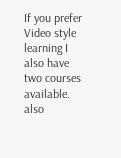If you prefer Video style learning I also have two courses available. also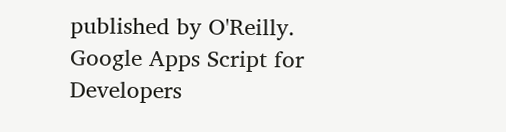published by O'Reilly.
Google Apps Script for Developers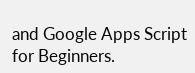and Google Apps Script for Beginners.